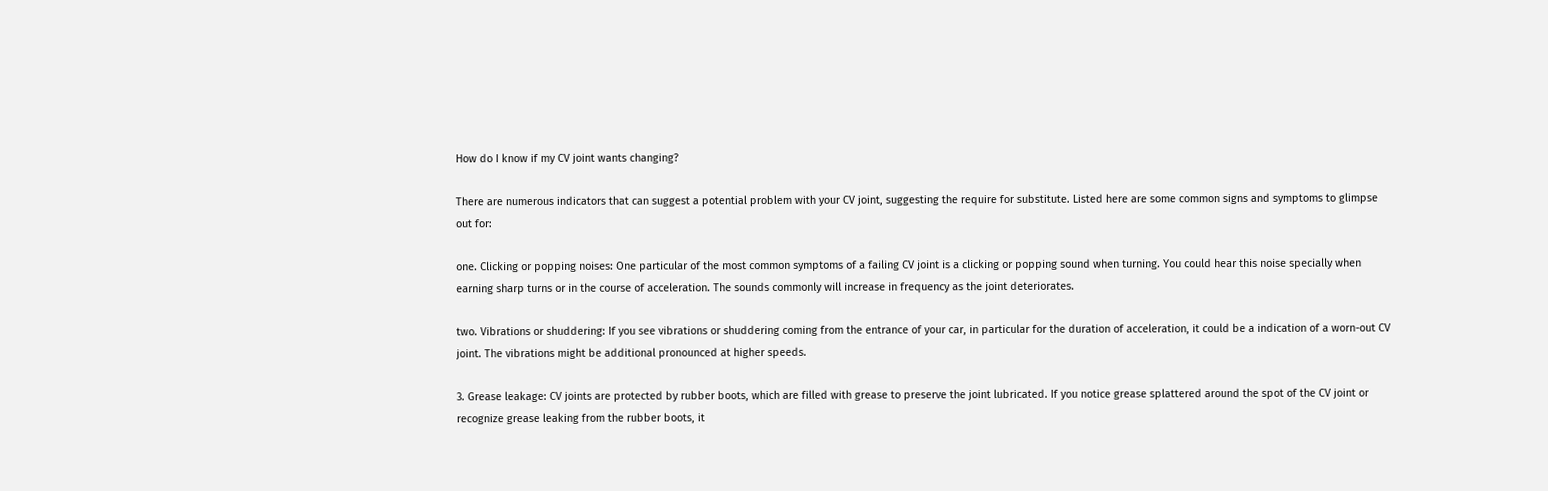How do I know if my CV joint wants changing?

There are numerous indicators that can suggest a potential problem with your CV joint, suggesting the require for substitute. Listed here are some common signs and symptoms to glimpse out for:

one. Clicking or popping noises: One particular of the most common symptoms of a failing CV joint is a clicking or popping sound when turning. You could hear this noise specially when earning sharp turns or in the course of acceleration. The sounds commonly will increase in frequency as the joint deteriorates.

two. Vibrations or shuddering: If you see vibrations or shuddering coming from the entrance of your car, in particular for the duration of acceleration, it could be a indication of a worn-out CV joint. The vibrations might be additional pronounced at higher speeds.

3. Grease leakage: CV joints are protected by rubber boots, which are filled with grease to preserve the joint lubricated. If you notice grease splattered around the spot of the CV joint or recognize grease leaking from the rubber boots, it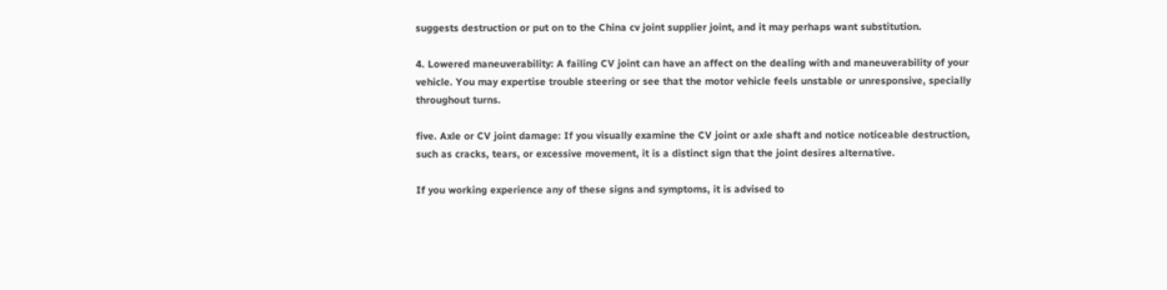suggests destruction or put on to the China cv joint supplier joint, and it may perhaps want substitution.

4. Lowered maneuverability: A failing CV joint can have an affect on the dealing with and maneuverability of your vehicle. You may expertise trouble steering or see that the motor vehicle feels unstable or unresponsive, specially throughout turns.

five. Axle or CV joint damage: If you visually examine the CV joint or axle shaft and notice noticeable destruction, such as cracks, tears, or excessive movement, it is a distinct sign that the joint desires alternative.

If you working experience any of these signs and symptoms, it is advised to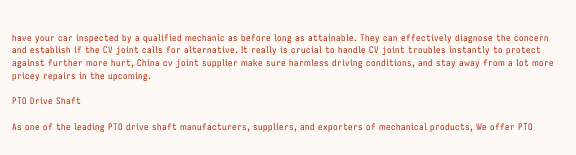have your car inspected by a qualified mechanic as before long as attainable. They can effectively diagnose the concern and establish if the CV joint calls for alternative. It really is crucial to handle CV joint troubles instantly to protect against further more hurt, China cv joint supplier make sure harmless driving conditions, and stay away from a lot more pricey repairs in the upcoming.

PTO Drive Shaft

As one of the leading PTO drive shaft manufacturers, suppliers, and exporters of mechanical products, We offer PTO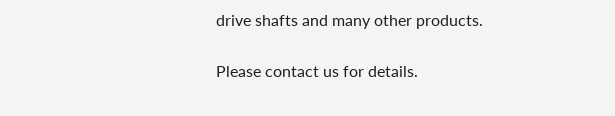drive shafts and many other products.

Please contact us for details.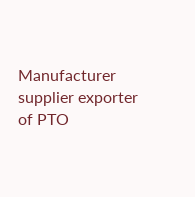Manufacturer supplier exporter of PTO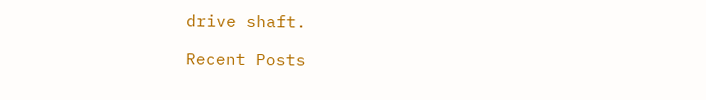drive shaft.

Recent Posts